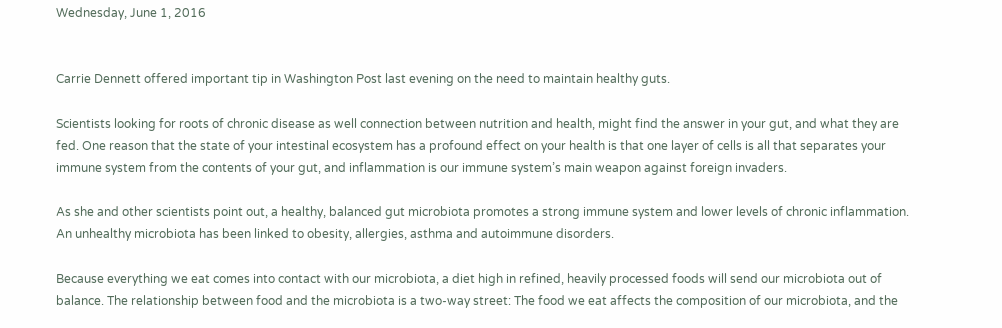Wednesday, June 1, 2016


Carrie Dennett offered important tip in Washington Post last evening on the need to maintain healthy guts.

Scientists looking for roots of chronic disease as well connection between nutrition and health, might find the answer in your gut, and what they are fed. One reason that the state of your intestinal ecosystem has a profound effect on your health is that one layer of cells is all that separates your immune system from the contents of your gut, and inflammation is our immune system’s main weapon against foreign invaders.

As she and other scientists point out, a healthy, balanced gut microbiota promotes a strong immune system and lower levels of chronic inflammation. An unhealthy microbiota has been linked to obesity, allergies, asthma and autoimmune disorders.

Because everything we eat comes into contact with our microbiota, a diet high in refined, heavily processed foods will send our microbiota out of balance. The relationship between food and the microbiota is a two-way street: The food we eat affects the composition of our microbiota, and the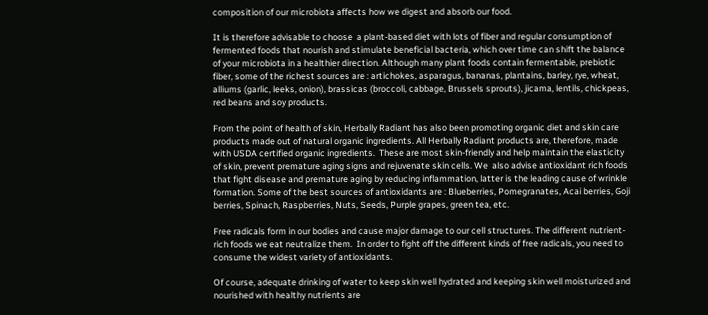composition of our microbiota affects how we digest and absorb our food.

It is therefore advisable to choose  a plant-based diet with lots of fiber and regular consumption of fermented foods that nourish and stimulate beneficial bacteria, which over time can shift the balance of your microbiota in a healthier direction. Although many plant foods contain fermentable, prebiotic fiber, some of the richest sources are : artichokes, asparagus, bananas, plantains, barley, rye, wheat, alliums (garlic, leeks, onion), brassicas (broccoli, cabbage, Brussels sprouts), jicama, lentils, chickpeas, red beans and soy products.

From the point of health of skin, Herbally Radiant has also been promoting organic diet and skin care products made out of natural organic ingredients. All Herbally Radiant products are, therefore, made with USDA certified organic ingredients.  These are most skin-friendly and help maintain the elasticity of skin, prevent premature aging signs and rejuvenate skin cells. We  also advise antioxidant rich foods that fight disease and premature aging by reducing inflammation, latter is the leading cause of wrinkle formation. Some of the best sources of antioxidants are : Blueberries, Pomegranates, Acai berries, Goji berries, Spinach, Raspberries, Nuts, Seeds, Purple grapes, green tea, etc.

Free radicals form in our bodies and cause major damage to our cell structures. The different nutrient-rich foods we eat neutralize them.  In order to fight off the different kinds of free radicals, you need to consume the widest variety of antioxidants.

Of course, adequate drinking of water to keep skin well hydrated and keeping skin well moisturized and nourished with healthy nutrients are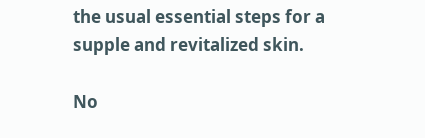the usual essential steps for a supple and revitalized skin.

No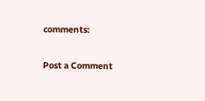comments:

Post a Comment